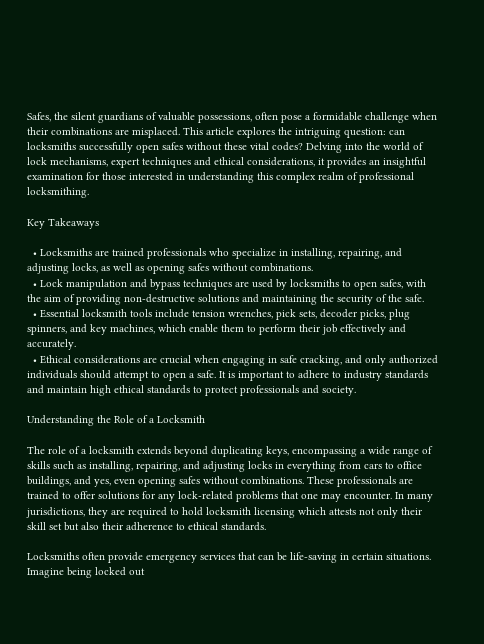Safes, the silent guardians of valuable possessions, often pose a formidable challenge when their combinations are misplaced. This article explores the intriguing question: can locksmiths successfully open safes without these vital codes? Delving into the world of lock mechanisms, expert techniques and ethical considerations, it provides an insightful examination for those interested in understanding this complex realm of professional locksmithing.

Key Takeaways

  • Locksmiths are trained professionals who specialize in installing, repairing, and adjusting locks, as well as opening safes without combinations.
  • Lock manipulation and bypass techniques are used by locksmiths to open safes, with the aim of providing non-destructive solutions and maintaining the security of the safe.
  • Essential locksmith tools include tension wrenches, pick sets, decoder picks, plug spinners, and key machines, which enable them to perform their job effectively and accurately.
  • Ethical considerations are crucial when engaging in safe cracking, and only authorized individuals should attempt to open a safe. It is important to adhere to industry standards and maintain high ethical standards to protect professionals and society.

Understanding the Role of a Locksmith

The role of a locksmith extends beyond duplicating keys, encompassing a wide range of skills such as installing, repairing, and adjusting locks in everything from cars to office buildings, and yes, even opening safes without combinations. These professionals are trained to offer solutions for any lock-related problems that one may encounter. In many jurisdictions, they are required to hold locksmith licensing which attests not only their skill set but also their adherence to ethical standards.

Locksmiths often provide emergency services that can be life-saving in certain situations. Imagine being locked out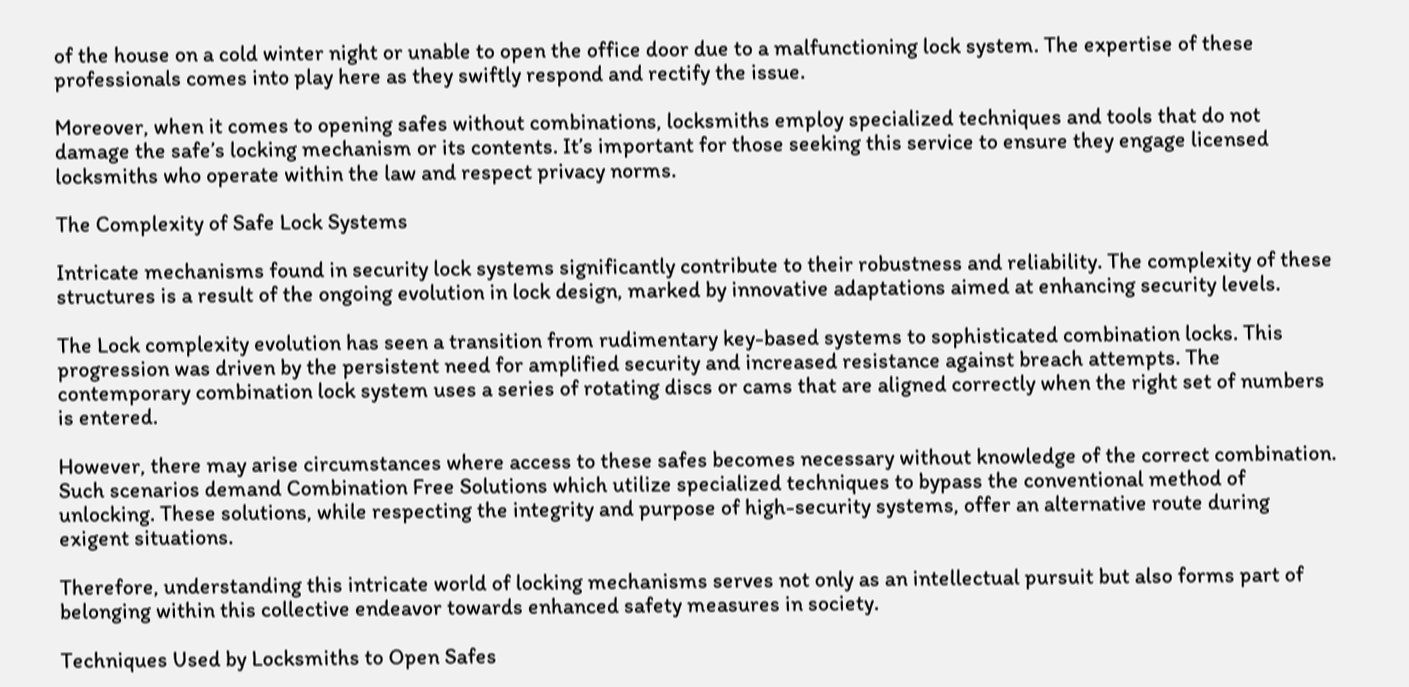of the house on a cold winter night or unable to open the office door due to a malfunctioning lock system. The expertise of these professionals comes into play here as they swiftly respond and rectify the issue.

Moreover, when it comes to opening safes without combinations, locksmiths employ specialized techniques and tools that do not damage the safe’s locking mechanism or its contents. It’s important for those seeking this service to ensure they engage licensed locksmiths who operate within the law and respect privacy norms.

The Complexity of Safe Lock Systems

Intricate mechanisms found in security lock systems significantly contribute to their robustness and reliability. The complexity of these structures is a result of the ongoing evolution in lock design, marked by innovative adaptations aimed at enhancing security levels.

The Lock complexity evolution has seen a transition from rudimentary key-based systems to sophisticated combination locks. This progression was driven by the persistent need for amplified security and increased resistance against breach attempts. The contemporary combination lock system uses a series of rotating discs or cams that are aligned correctly when the right set of numbers is entered.

However, there may arise circumstances where access to these safes becomes necessary without knowledge of the correct combination. Such scenarios demand Combination Free Solutions which utilize specialized techniques to bypass the conventional method of unlocking. These solutions, while respecting the integrity and purpose of high-security systems, offer an alternative route during exigent situations.

Therefore, understanding this intricate world of locking mechanisms serves not only as an intellectual pursuit but also forms part of belonging within this collective endeavor towards enhanced safety measures in society.

Techniques Used by Locksmiths to Open Safes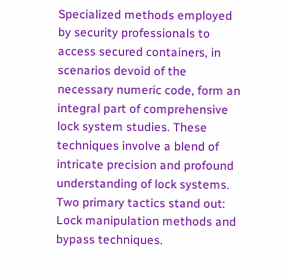Specialized methods employed by security professionals to access secured containers, in scenarios devoid of the necessary numeric code, form an integral part of comprehensive lock system studies. These techniques involve a blend of intricate precision and profound understanding of lock systems. Two primary tactics stand out: Lock manipulation methods and bypass techniques.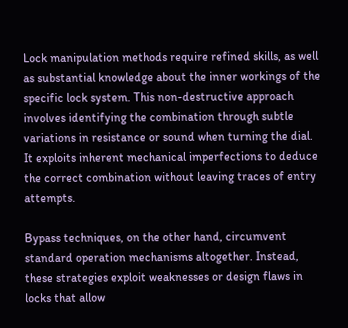Lock manipulation methods require refined skills, as well as substantial knowledge about the inner workings of the specific lock system. This non-destructive approach involves identifying the combination through subtle variations in resistance or sound when turning the dial. It exploits inherent mechanical imperfections to deduce the correct combination without leaving traces of entry attempts.

Bypass techniques, on the other hand, circumvent standard operation mechanisms altogether. Instead, these strategies exploit weaknesses or design flaws in locks that allow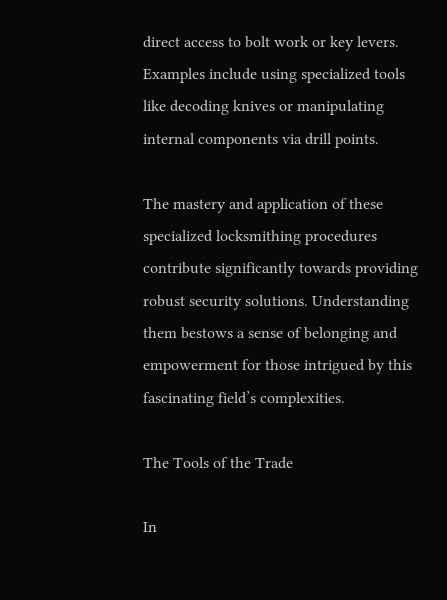direct access to bolt work or key levers. Examples include using specialized tools like decoding knives or manipulating internal components via drill points.

The mastery and application of these specialized locksmithing procedures contribute significantly towards providing robust security solutions. Understanding them bestows a sense of belonging and empowerment for those intrigued by this fascinating field’s complexities.

The Tools of the Trade

In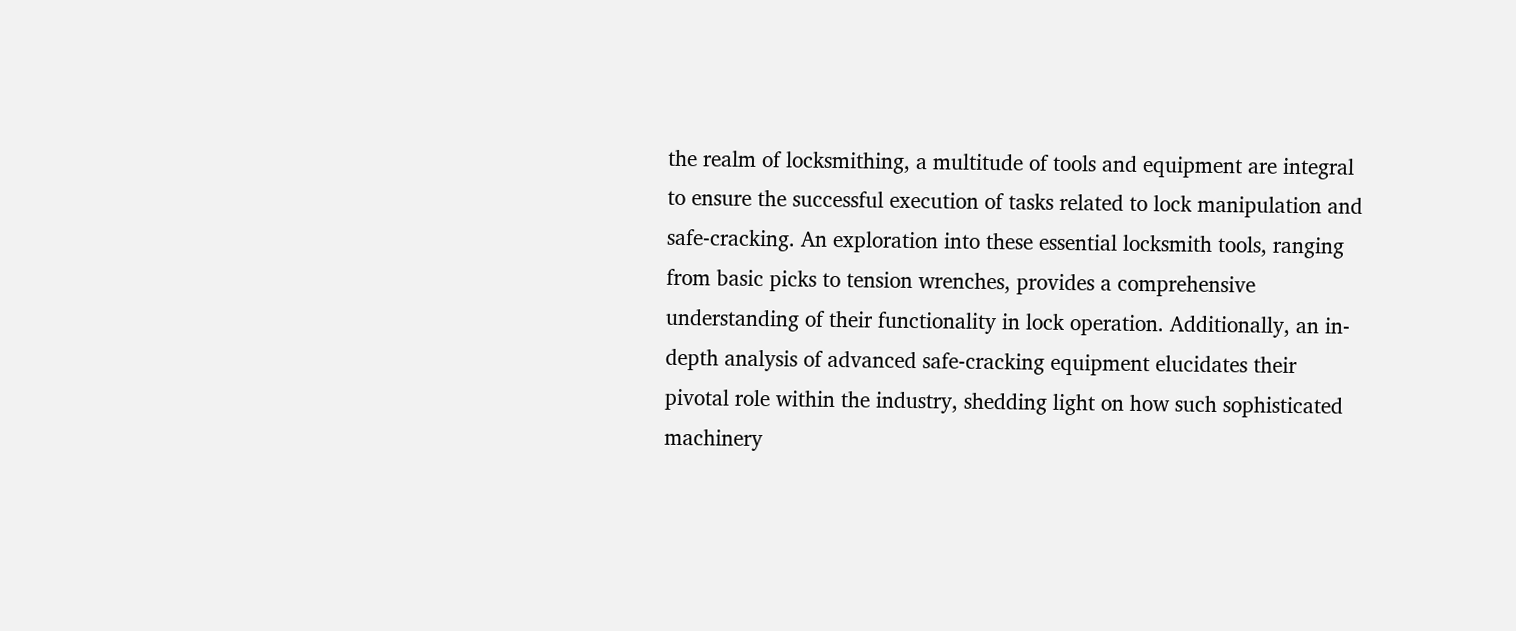the realm of locksmithing, a multitude of tools and equipment are integral to ensure the successful execution of tasks related to lock manipulation and safe-cracking. An exploration into these essential locksmith tools, ranging from basic picks to tension wrenches, provides a comprehensive understanding of their functionality in lock operation. Additionally, an in-depth analysis of advanced safe-cracking equipment elucidates their pivotal role within the industry, shedding light on how such sophisticated machinery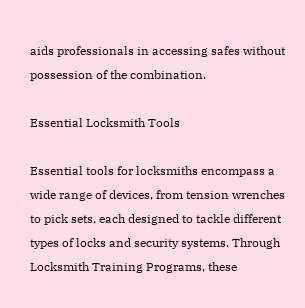aids professionals in accessing safes without possession of the combination.

Essential Locksmith Tools

Essential tools for locksmiths encompass a wide range of devices, from tension wrenches to pick sets, each designed to tackle different types of locks and security systems. Through Locksmith Training Programs, these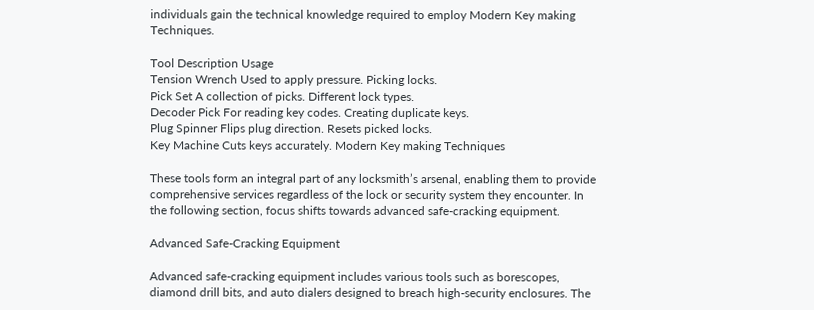individuals gain the technical knowledge required to employ Modern Key making Techniques.

Tool Description Usage
Tension Wrench Used to apply pressure. Picking locks.
Pick Set A collection of picks. Different lock types.
Decoder Pick For reading key codes. Creating duplicate keys.
Plug Spinner Flips plug direction. Resets picked locks.
Key Machine Cuts keys accurately. Modern Key making Techniques

These tools form an integral part of any locksmith’s arsenal, enabling them to provide comprehensive services regardless of the lock or security system they encounter. In the following section, focus shifts towards advanced safe-cracking equipment.

Advanced Safe-Cracking Equipment

Advanced safe-cracking equipment includes various tools such as borescopes, diamond drill bits, and auto dialers designed to breach high-security enclosures. The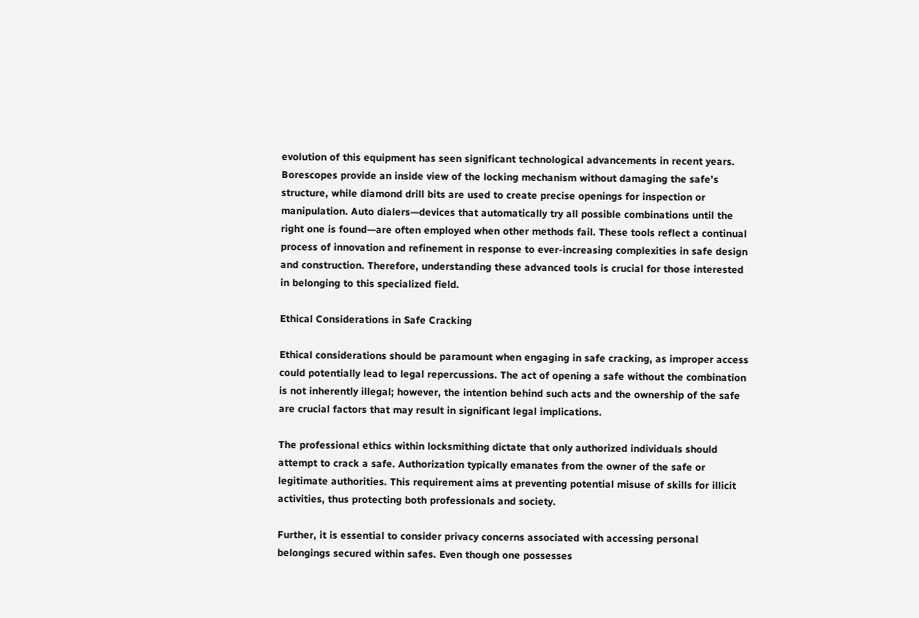evolution of this equipment has seen significant technological advancements in recent years. Borescopes provide an inside view of the locking mechanism without damaging the safe’s structure, while diamond drill bits are used to create precise openings for inspection or manipulation. Auto dialers—devices that automatically try all possible combinations until the right one is found—are often employed when other methods fail. These tools reflect a continual process of innovation and refinement in response to ever-increasing complexities in safe design and construction. Therefore, understanding these advanced tools is crucial for those interested in belonging to this specialized field.

Ethical Considerations in Safe Cracking

Ethical considerations should be paramount when engaging in safe cracking, as improper access could potentially lead to legal repercussions. The act of opening a safe without the combination is not inherently illegal; however, the intention behind such acts and the ownership of the safe are crucial factors that may result in significant legal implications.

The professional ethics within locksmithing dictate that only authorized individuals should attempt to crack a safe. Authorization typically emanates from the owner of the safe or legitimate authorities. This requirement aims at preventing potential misuse of skills for illicit activities, thus protecting both professionals and society.

Further, it is essential to consider privacy concerns associated with accessing personal belongings secured within safes. Even though one possesses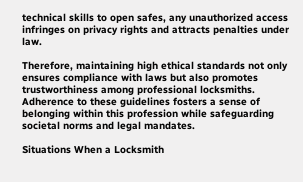technical skills to open safes, any unauthorized access infringes on privacy rights and attracts penalties under law.

Therefore, maintaining high ethical standards not only ensures compliance with laws but also promotes trustworthiness among professional locksmiths. Adherence to these guidelines fosters a sense of belonging within this profession while safeguarding societal norms and legal mandates.

Situations When a Locksmith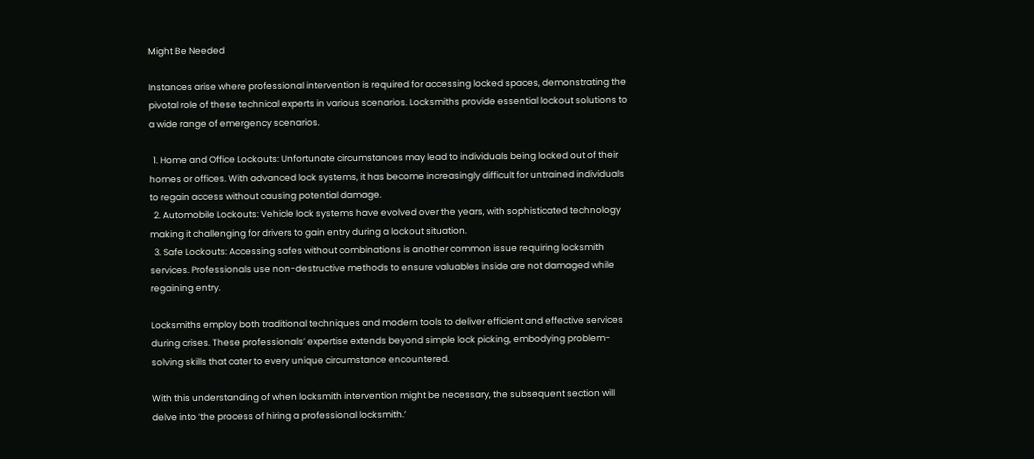Might Be Needed

Instances arise where professional intervention is required for accessing locked spaces, demonstrating the pivotal role of these technical experts in various scenarios. Locksmiths provide essential lockout solutions to a wide range of emergency scenarios.

  1. Home and Office Lockouts: Unfortunate circumstances may lead to individuals being locked out of their homes or offices. With advanced lock systems, it has become increasingly difficult for untrained individuals to regain access without causing potential damage.
  2. Automobile Lockouts: Vehicle lock systems have evolved over the years, with sophisticated technology making it challenging for drivers to gain entry during a lockout situation.
  3. Safe Lockouts: Accessing safes without combinations is another common issue requiring locksmith services. Professionals use non-destructive methods to ensure valuables inside are not damaged while regaining entry.

Locksmiths employ both traditional techniques and modern tools to deliver efficient and effective services during crises. These professionals’ expertise extends beyond simple lock picking, embodying problem-solving skills that cater to every unique circumstance encountered.

With this understanding of when locksmith intervention might be necessary, the subsequent section will delve into ‘the process of hiring a professional locksmith.’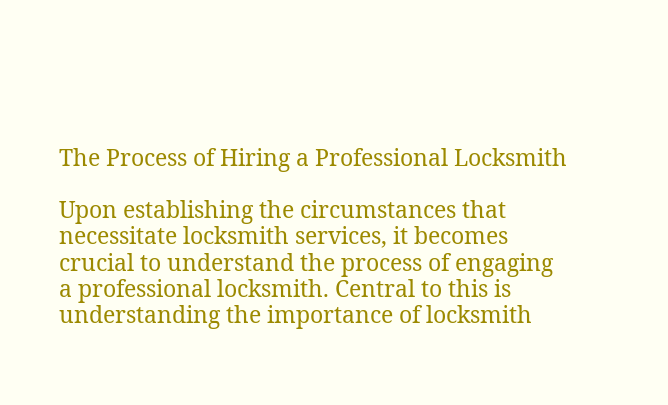The Process of Hiring a Professional Locksmith

Upon establishing the circumstances that necessitate locksmith services, it becomes crucial to understand the process of engaging a professional locksmith. Central to this is understanding the importance of locksmith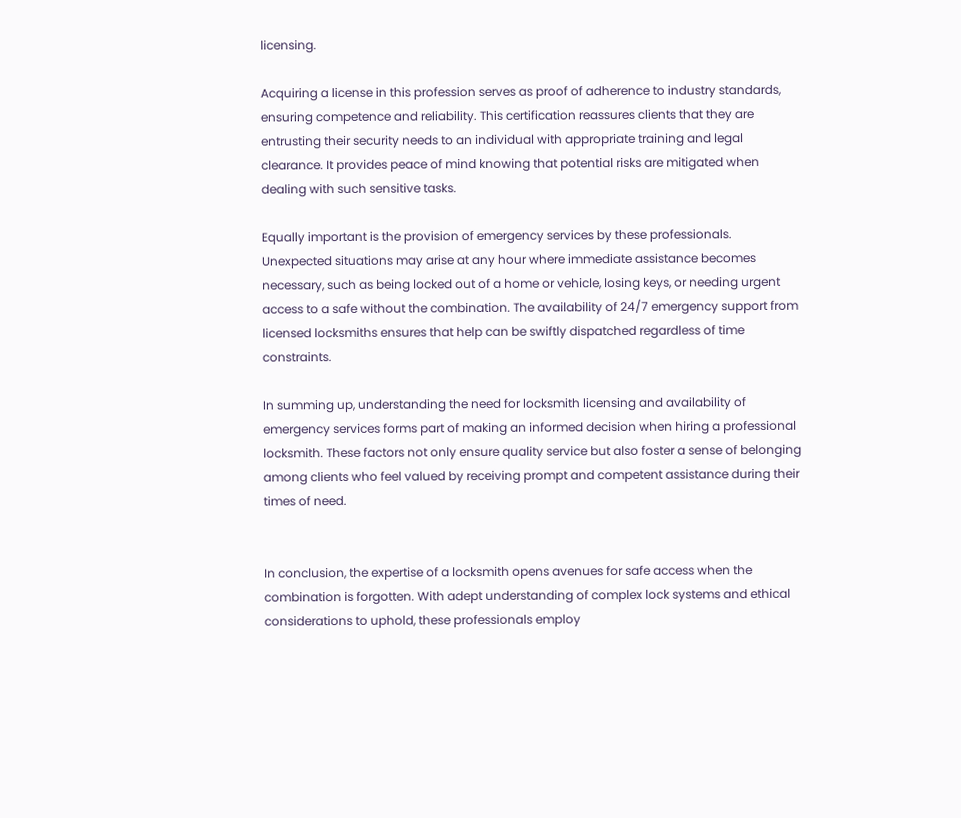licensing.

Acquiring a license in this profession serves as proof of adherence to industry standards, ensuring competence and reliability. This certification reassures clients that they are entrusting their security needs to an individual with appropriate training and legal clearance. It provides peace of mind knowing that potential risks are mitigated when dealing with such sensitive tasks.

Equally important is the provision of emergency services by these professionals. Unexpected situations may arise at any hour where immediate assistance becomes necessary, such as being locked out of a home or vehicle, losing keys, or needing urgent access to a safe without the combination. The availability of 24/7 emergency support from licensed locksmiths ensures that help can be swiftly dispatched regardless of time constraints.

In summing up, understanding the need for locksmith licensing and availability of emergency services forms part of making an informed decision when hiring a professional locksmith. These factors not only ensure quality service but also foster a sense of belonging among clients who feel valued by receiving prompt and competent assistance during their times of need.


In conclusion, the expertise of a locksmith opens avenues for safe access when the combination is forgotten. With adept understanding of complex lock systems and ethical considerations to uphold, these professionals employ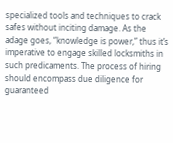specialized tools and techniques to crack safes without inciting damage. As the adage goes, “knowledge is power,” thus it’s imperative to engage skilled locksmiths in such predicaments. The process of hiring should encompass due diligence for guaranteed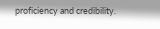proficiency and credibility.